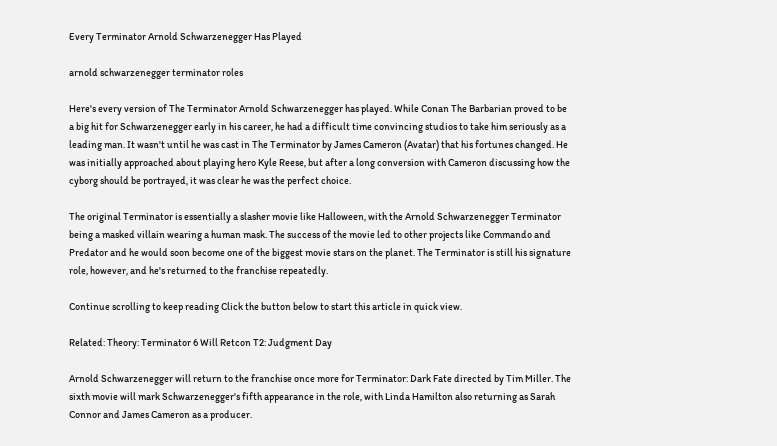Every Terminator Arnold Schwarzenegger Has Played

arnold schwarzenegger terminator roles

Here's every version of The Terminator Arnold Schwarzenegger has played. While Conan The Barbarian proved to be a big hit for Schwarzenegger early in his career, he had a difficult time convincing studios to take him seriously as a leading man. It wasn't until he was cast in The Terminator by James Cameron (Avatar) that his fortunes changed. He was initially approached about playing hero Kyle Reese, but after a long conversion with Cameron discussing how the cyborg should be portrayed, it was clear he was the perfect choice.

The original Terminator is essentially a slasher movie like Halloween, with the Arnold Schwarzenegger Terminator being a masked villain wearing a human mask. The success of the movie led to other projects like Commando and Predator and he would soon become one of the biggest movie stars on the planet. The Terminator is still his signature role, however, and he's returned to the franchise repeatedly.

Continue scrolling to keep reading Click the button below to start this article in quick view.

Related: Theory: Terminator 6 Will Retcon T2: Judgment Day

Arnold Schwarzenegger will return to the franchise once more for Terminator: Dark Fate directed by Tim Miller. The sixth movie will mark Schwarzenegger's fifth appearance in the role, with Linda Hamilton also returning as Sarah Connor and James Cameron as a producer.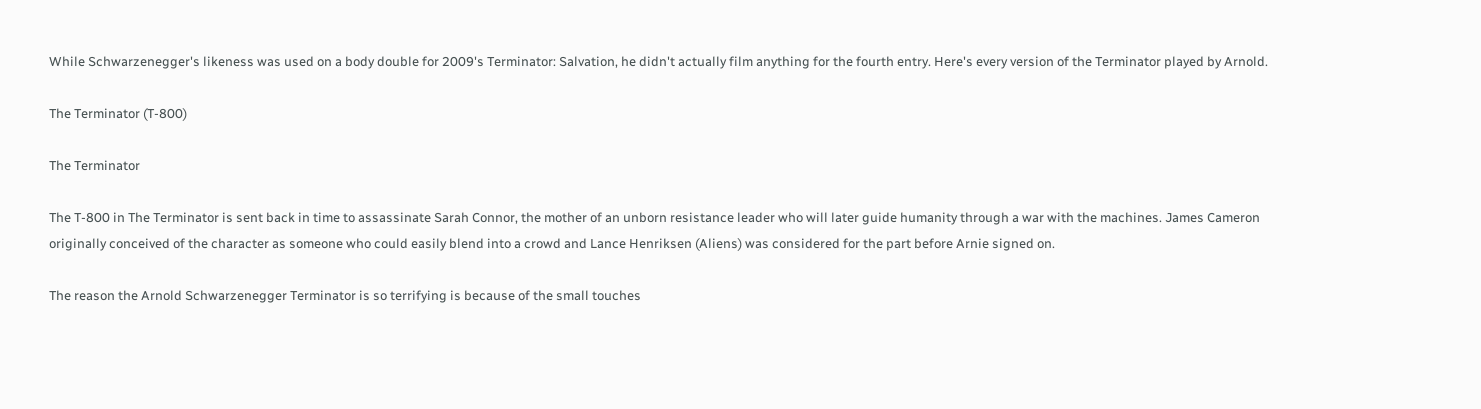While Schwarzenegger's likeness was used on a body double for 2009's Terminator: Salvation, he didn't actually film anything for the fourth entry. Here's every version of the Terminator played by Arnold.

The Terminator (T-800)

The Terminator

The T-800 in The Terminator is sent back in time to assassinate Sarah Connor, the mother of an unborn resistance leader who will later guide humanity through a war with the machines. James Cameron originally conceived of the character as someone who could easily blend into a crowd and Lance Henriksen (Aliens) was considered for the part before Arnie signed on.

The reason the Arnold Schwarzenegger Terminator is so terrifying is because of the small touches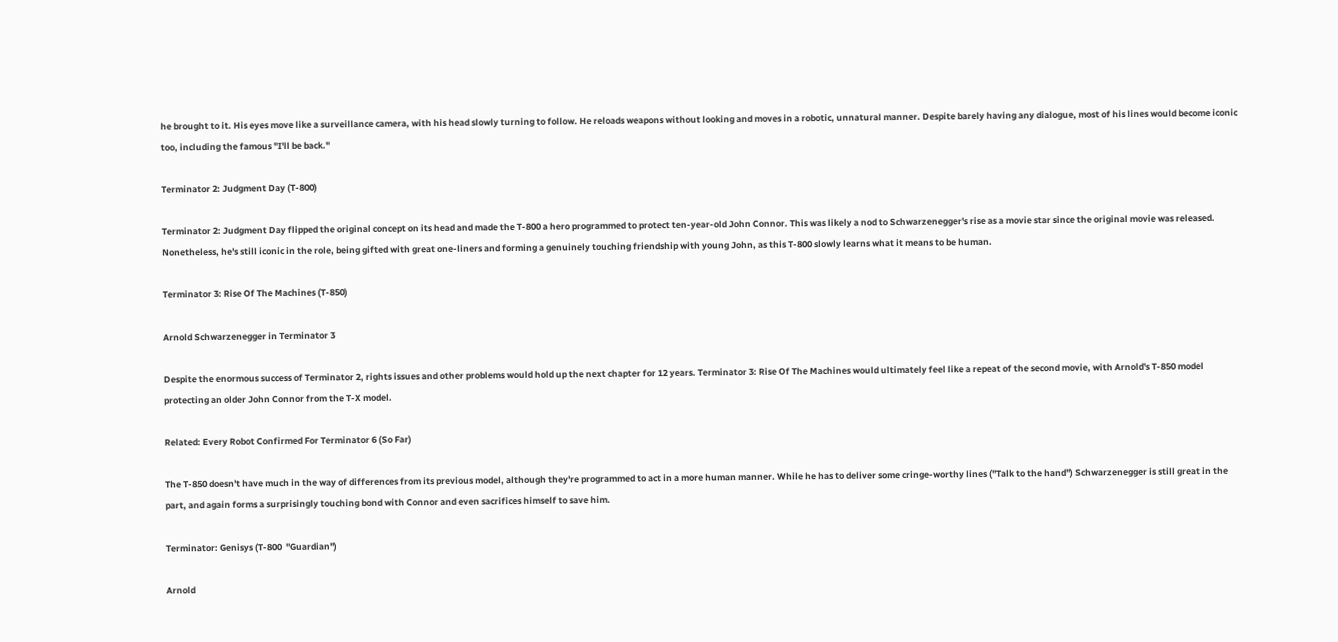he brought to it. His eyes move like a surveillance camera, with his head slowly turning to follow. He reloads weapons without looking and moves in a robotic, unnatural manner. Despite barely having any dialogue, most of his lines would become iconic too, including the famous "I'll be back."

Terminator 2: Judgment Day (T-800)

Terminator 2: Judgment Day flipped the original concept on its head and made the T-800 a hero programmed to protect ten-year-old John Connor. This was likely a nod to Schwarzenegger's rise as a movie star since the original movie was released. Nonetheless, he's still iconic in the role, being gifted with great one-liners and forming a genuinely touching friendship with young John, as this T-800 slowly learns what it means to be human.

Terminator 3: Rise Of The Machines (T-850)

Arnold Schwarzenegger in Terminator 3

Despite the enormous success of Terminator 2, rights issues and other problems would hold up the next chapter for 12 years. Terminator 3: Rise Of The Machines would ultimately feel like a repeat of the second movie, with Arnold's T-850 model protecting an older John Connor from the T-X model.

Related: Every Robot Confirmed For Terminator 6 (So Far)

The T-850 doesn't have much in the way of differences from its previous model, although they're programmed to act in a more human manner. While he has to deliver some cringe-worthy lines ("Talk to the hand") Schwarzenegger is still great in the part, and again forms a surprisingly touching bond with Connor and even sacrifices himself to save him.

Terminator: Genisys (T-800  "Guardian")

Arnold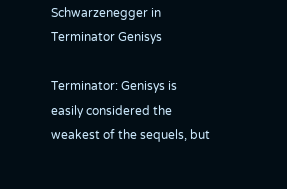Schwarzenegger in Terminator Genisys

Terminator: Genisys is easily considered the weakest of the sequels, but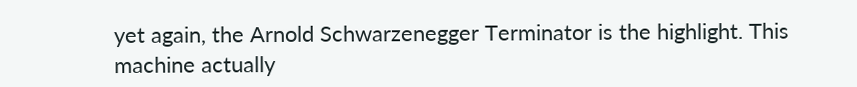yet again, the Arnold Schwarzenegger Terminator is the highlight. This machine actually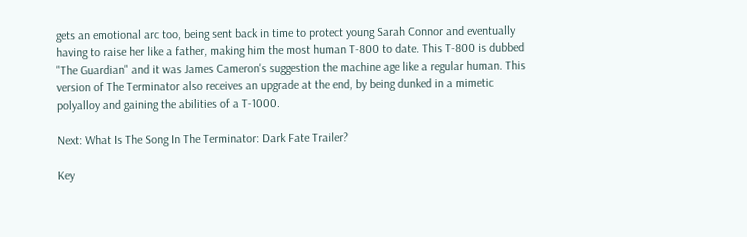gets an emotional arc too, being sent back in time to protect young Sarah Connor and eventually having to raise her like a father, making him the most human T-800 to date. This T-800 is dubbed "The Guardian" and it was James Cameron's suggestion the machine age like a regular human. This version of The Terminator also receives an upgrade at the end, by being dunked in a mimetic polyalloy and gaining the abilities of a T-1000.

Next: What Is The Song In The Terminator: Dark Fate Trailer?

Key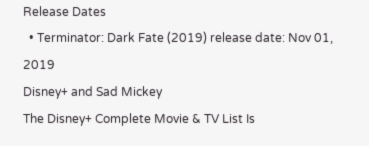Release Dates
  • Terminator: Dark Fate (2019) release date: Nov 01, 2019
Disney+ and Sad Mickey
The Disney+ Complete Movie & TV List Is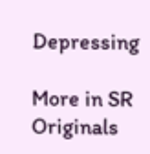Depressing

More in SR Originals